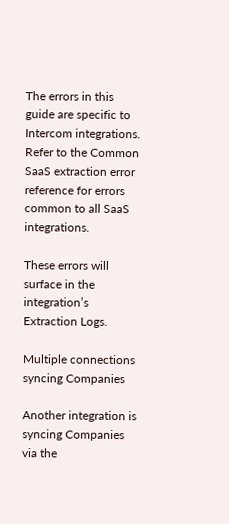The errors in this guide are specific to Intercom integrations. Refer to the Common SaaS extraction error reference for errors common to all SaaS integrations.

These errors will surface in the integration’s Extraction Logs.

Multiple connections syncing Companies

Another integration is syncing Companies via the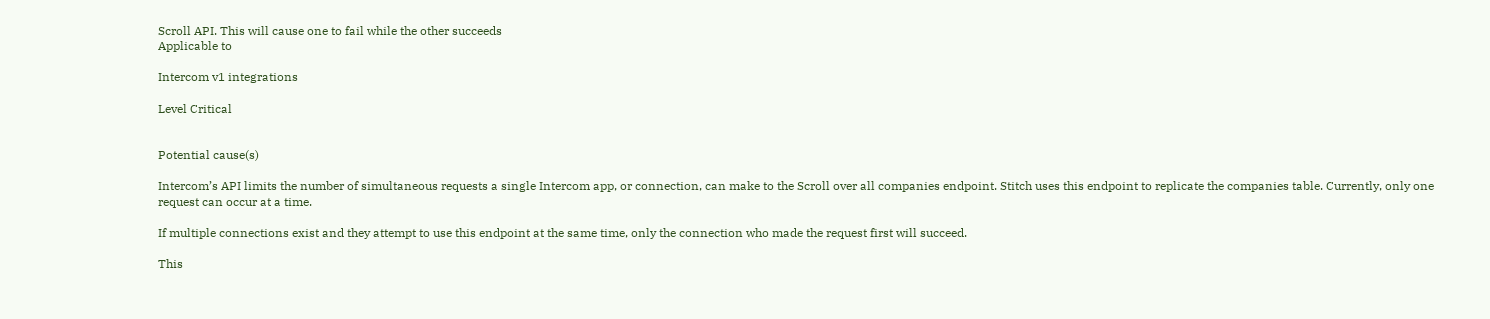Scroll API. This will cause one to fail while the other succeeds
Applicable to

Intercom v1 integrations

Level Critical


Potential cause(s)

Intercom’s API limits the number of simultaneous requests a single Intercom app, or connection, can make to the Scroll over all companies endpoint. Stitch uses this endpoint to replicate the companies table. Currently, only one request can occur at a time.

If multiple connections exist and they attempt to use this endpoint at the same time, only the connection who made the request first will succeed.

This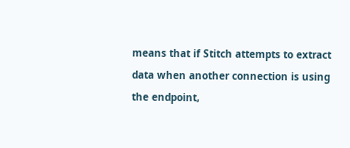means that if Stitch attempts to extract data when another connection is using the endpoint,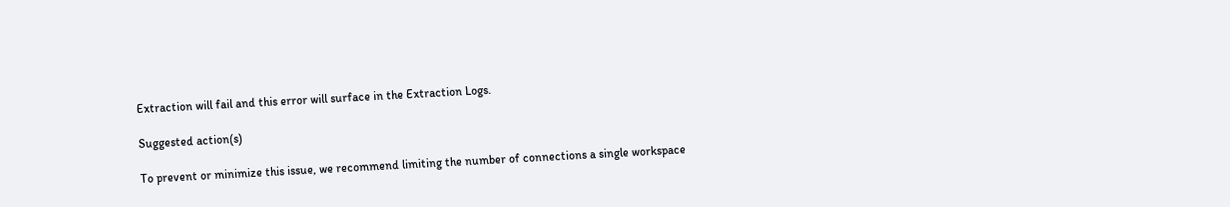Extraction will fail and this error will surface in the Extraction Logs.

Suggested action(s)

To prevent or minimize this issue, we recommend limiting the number of connections a single workspace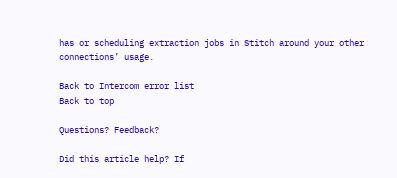has or scheduling extraction jobs in Stitch around your other connections’ usage.

Back to Intercom error list
Back to top

Questions? Feedback?

Did this article help? If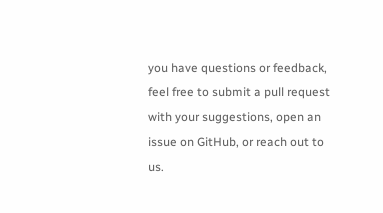you have questions or feedback, feel free to submit a pull request with your suggestions, open an issue on GitHub, or reach out to us.